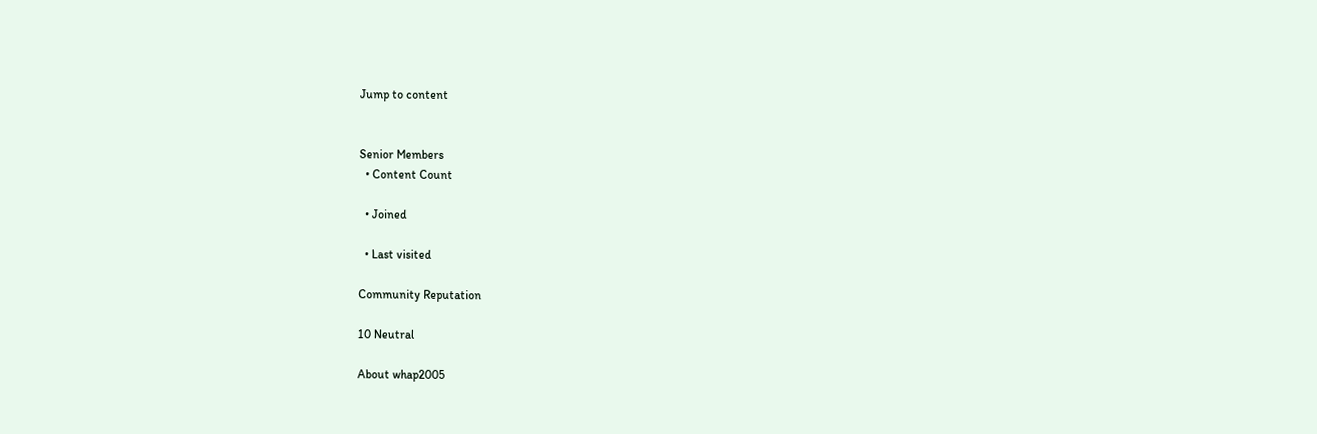Jump to content


Senior Members
  • Content Count

  • Joined

  • Last visited

Community Reputation

10 Neutral

About whap2005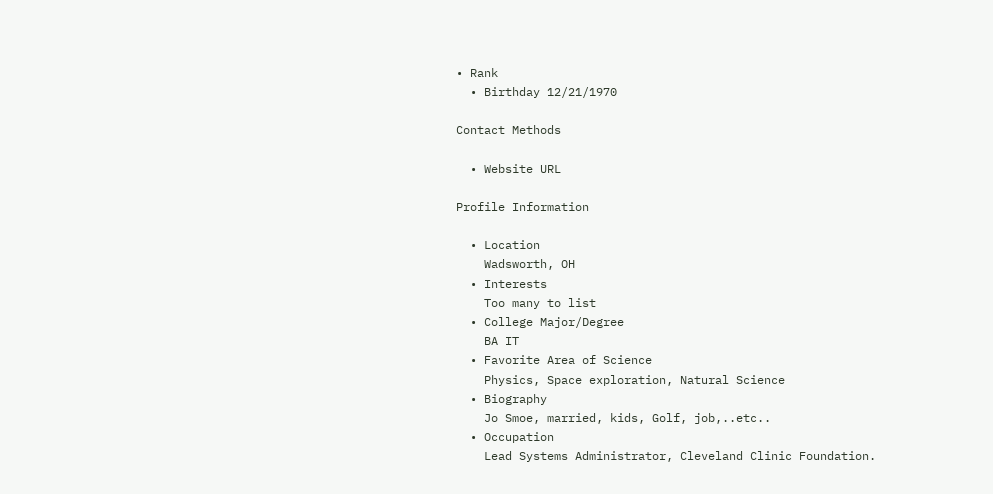• Rank
  • Birthday 12/21/1970

Contact Methods

  • Website URL

Profile Information

  • Location
    Wadsworth, OH
  • Interests
    Too many to list
  • College Major/Degree
    BA IT
  • Favorite Area of Science
    Physics, Space exploration, Natural Science
  • Biography
    Jo Smoe, married, kids, Golf, job,..etc..
  • Occupation
    Lead Systems Administrator, Cleveland Clinic Foundation.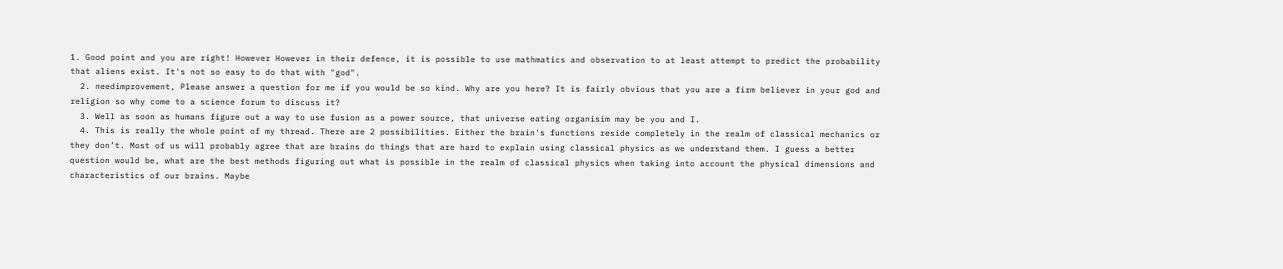1. Good point and you are right! However However in their defence, it is possible to use mathmatics and observation to at least attempt to predict the probability that aliens exist. It's not so easy to do that with "god".
  2. needimprovement, Please answer a question for me if you would be so kind. Why are you here? It is fairly obvious that you are a firm believer in your god and religion so why come to a science forum to discuss it?
  3. Well as soon as humans figure out a way to use fusion as a power source, that universe eating organisim may be you and I.
  4. This is really the whole point of my thread. There are 2 possibilities. Either the brain's functions reside completely in the realm of classical mechanics or they don’t. Most of us will probably agree that are brains do things that are hard to explain using classical physics as we understand them. I guess a better question would be, what are the best methods figuring out what is possible in the realm of classical physics when taking into account the physical dimensions and characteristics of our brains. Maybe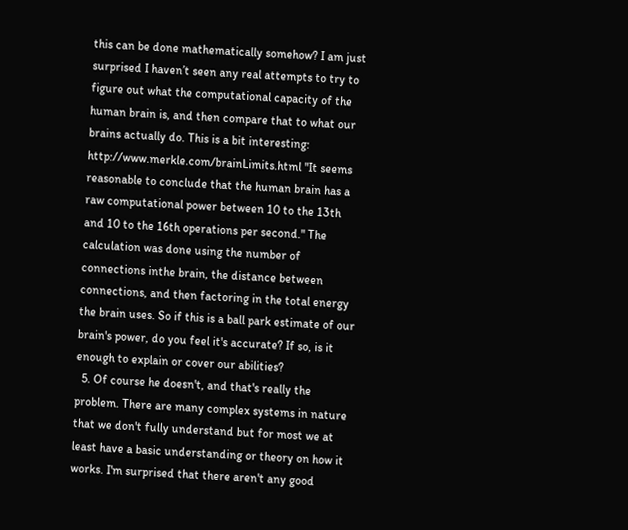this can be done mathematically somehow? I am just surprised I haven’t seen any real attempts to try to figure out what the computational capacity of the human brain is, and then compare that to what our brains actually do. This is a bit interesting: http://www.merkle.com/brainLimits.html "It seems reasonable to conclude that the human brain has a raw computational power between 10 to the 13th and 10 to the 16th operations per second." The calculation was done using the number of connections inthe brain, the distance between connections, and then factoring in the total energy the brain uses. So if this is a ball park estimate of our brain's power, do you feel it's accurate? If so, is it enough to explain or cover our abilities?
  5. Of course he doesn't, and that's really the problem. There are many complex systems in nature that we don't fully understand but for most we at least have a basic understanding or theory on how it works. I'm surprised that there aren't any good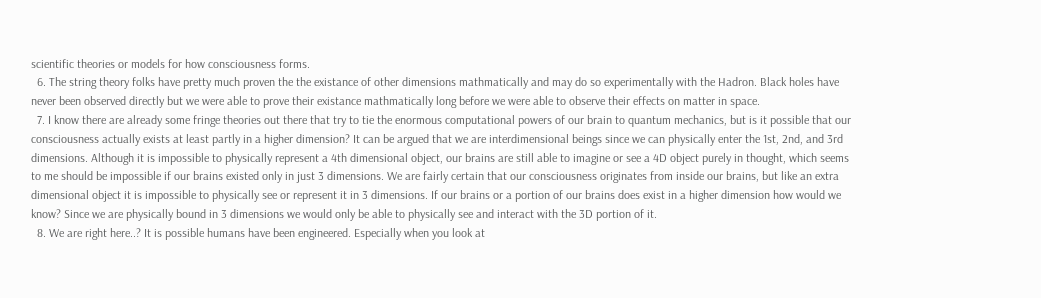scientific theories or models for how consciousness forms.
  6. The string theory folks have pretty much proven the the existance of other dimensions mathmatically and may do so experimentally with the Hadron. Black holes have never been observed directly but we were able to prove their existance mathmatically long before we were able to observe their effects on matter in space.
  7. I know there are already some fringe theories out there that try to tie the enormous computational powers of our brain to quantum mechanics, but is it possible that our consciousness actually exists at least partly in a higher dimension? It can be argued that we are interdimensional beings since we can physically enter the 1st, 2nd, and 3rd dimensions. Although it is impossible to physically represent a 4th dimensional object, our brains are still able to imagine or see a 4D object purely in thought, which seems to me should be impossible if our brains existed only in just 3 dimensions. We are fairly certain that our consciousness originates from inside our brains, but like an extra dimensional object it is impossible to physically see or represent it in 3 dimensions. If our brains or a portion of our brains does exist in a higher dimension how would we know? Since we are physically bound in 3 dimensions we would only be able to physically see and interact with the 3D portion of it.
  8. We are right here..? It is possible humans have been engineered. Especially when you look at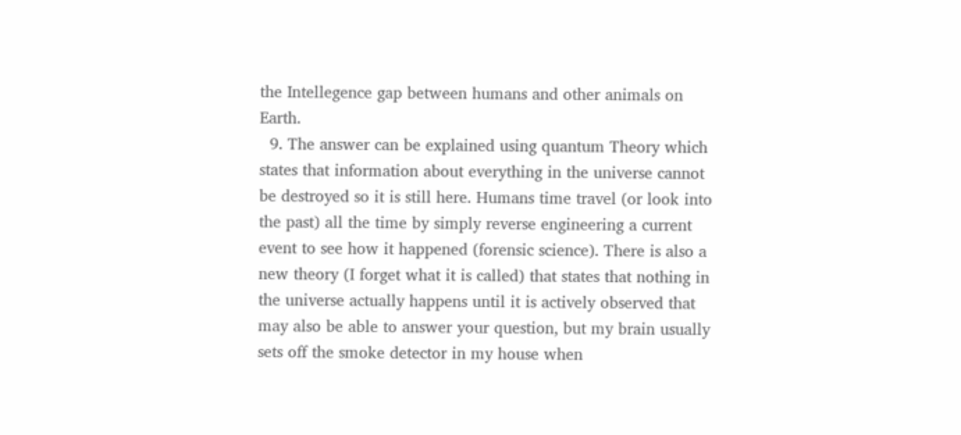the Intellegence gap between humans and other animals on Earth.
  9. The answer can be explained using quantum Theory which states that information about everything in the universe cannot be destroyed so it is still here. Humans time travel (or look into the past) all the time by simply reverse engineering a current event to see how it happened (forensic science). There is also a new theory (I forget what it is called) that states that nothing in the universe actually happens until it is actively observed that may also be able to answer your question, but my brain usually sets off the smoke detector in my house when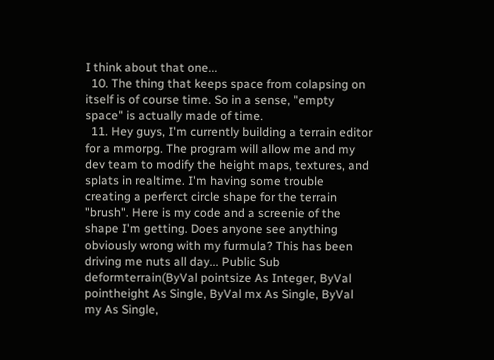I think about that one...
  10. The thing that keeps space from colapsing on itself is of course time. So in a sense, "empty space" is actually made of time.
  11. Hey guys, I'm currently building a terrain editor for a mmorpg. The program will allow me and my dev team to modify the height maps, textures, and splats in realtime. I'm having some trouble creating a perferct circle shape for the terrain "brush". Here is my code and a screenie of the shape I'm getting. Does anyone see anything obviously wrong with my furmula? This has been driving me nuts all day... Public Sub deformterrain(ByVal pointsize As Integer, ByVal pointheight As Single, ByVal mx As Single, ByVal my As Single,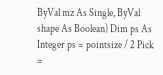ByVal mz As Single, ByVal shape As Boolean) Dim ps As Integer ps = pointsize / 2 Pick =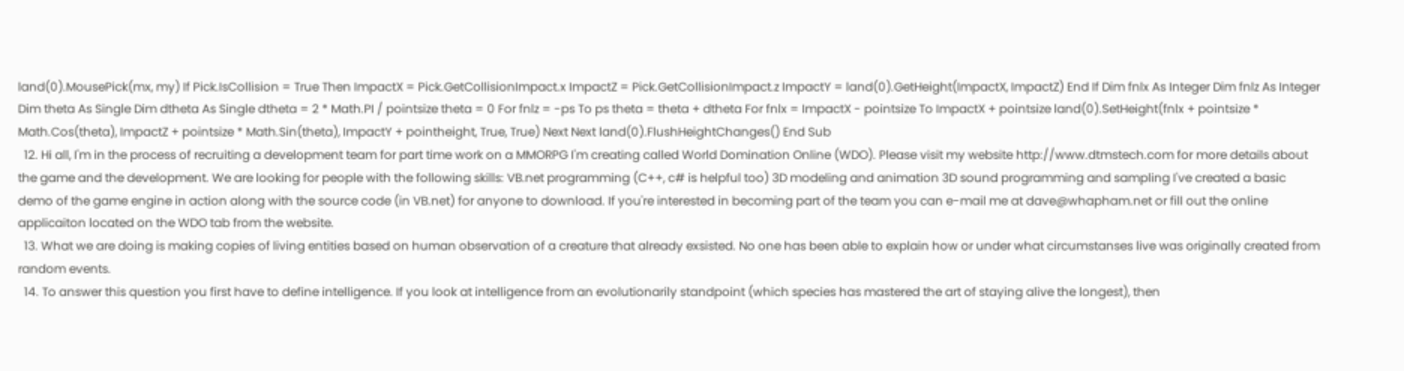land(0).MousePick(mx, my) If Pick.IsCollision = True Then ImpactX = Pick.GetCollisionImpact.x ImpactZ = Pick.GetCollisionImpact.z ImpactY = land(0).GetHeight(ImpactX, ImpactZ) End If Dim fnlx As Integer Dim fnlz As Integer Dim theta As Single Dim dtheta As Single dtheta = 2 * Math.PI / pointsize theta = 0 For fnlz = -ps To ps theta = theta + dtheta For fnlx = ImpactX - pointsize To ImpactX + pointsize land(0).SetHeight(fnlx + pointsize * Math.Cos(theta), ImpactZ + pointsize * Math.Sin(theta), ImpactY + pointheight, True, True) Next Next land(0).FlushHeightChanges() End Sub
  12. Hi all, I'm in the process of recruiting a development team for part time work on a MMORPG I'm creating called World Domination Online (WDO). Please visit my website http://www.dtmstech.com for more details about the game and the development. We are looking for people with the following skills: VB.net programming (C++, c# is helpful too) 3D modeling and animation 3D sound programming and sampling I've created a basic demo of the game engine in action along with the source code (in VB.net) for anyone to download. If you're interested in becoming part of the team you can e-mail me at dave@whapham.net or fill out the online applicaiton located on the WDO tab from the website.
  13. What we are doing is making copies of living entities based on human observation of a creature that already exsisted. No one has been able to explain how or under what circumstanses live was originally created from random events.
  14. To answer this question you first have to define intelligence. If you look at intelligence from an evolutionarily standpoint (which species has mastered the art of staying alive the longest), then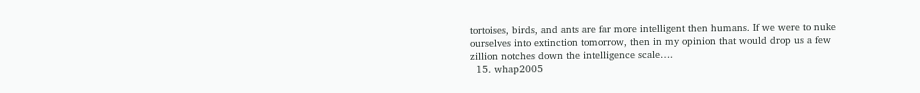tortoises, birds, and ants are far more intelligent then humans. If we were to nuke ourselves into extinction tomorrow, then in my opinion that would drop us a few zillion notches down the intelligence scale….
  15. whap2005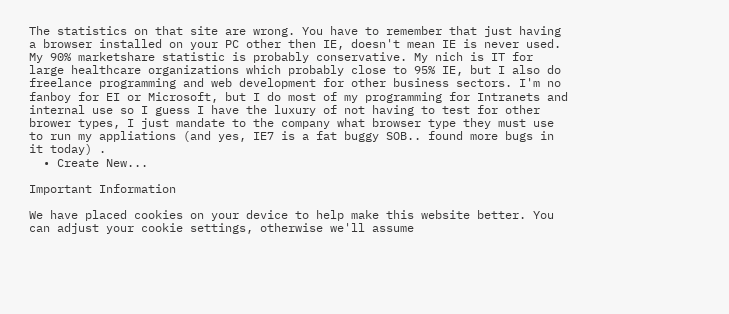The statistics on that site are wrong. You have to remember that just having a browser installed on your PC other then IE, doesn't mean IE is never used. My 90% marketshare statistic is probably conservative. My nich is IT for large healthcare organizations which probably close to 95% IE, but I also do freelance programming and web development for other business sectors. I'm no fanboy for EI or Microsoft, but I do most of my programming for Intranets and internal use so I guess I have the luxury of not having to test for other brower types, I just mandate to the company what browser type they must use to run my appliations (and yes, IE7 is a fat buggy SOB.. found more bugs in it today) .
  • Create New...

Important Information

We have placed cookies on your device to help make this website better. You can adjust your cookie settings, otherwise we'll assume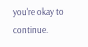you're okay to continue.